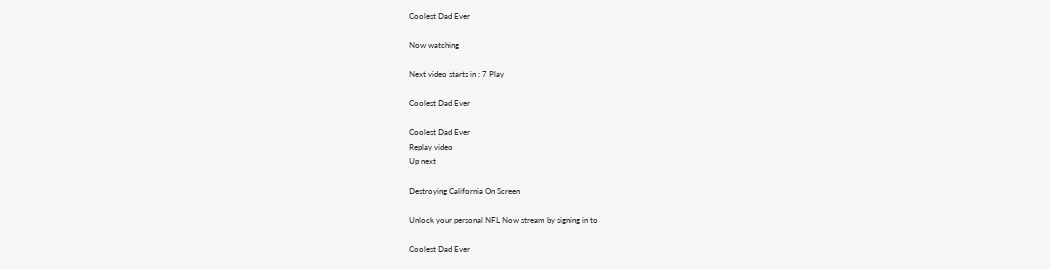Coolest Dad Ever

Now watching

Next video starts in : 7 Play

Coolest Dad Ever

Coolest Dad Ever
Replay video
Up next

Destroying California On Screen

Unlock your personal NFL Now stream by signing in to

Coolest Dad Ever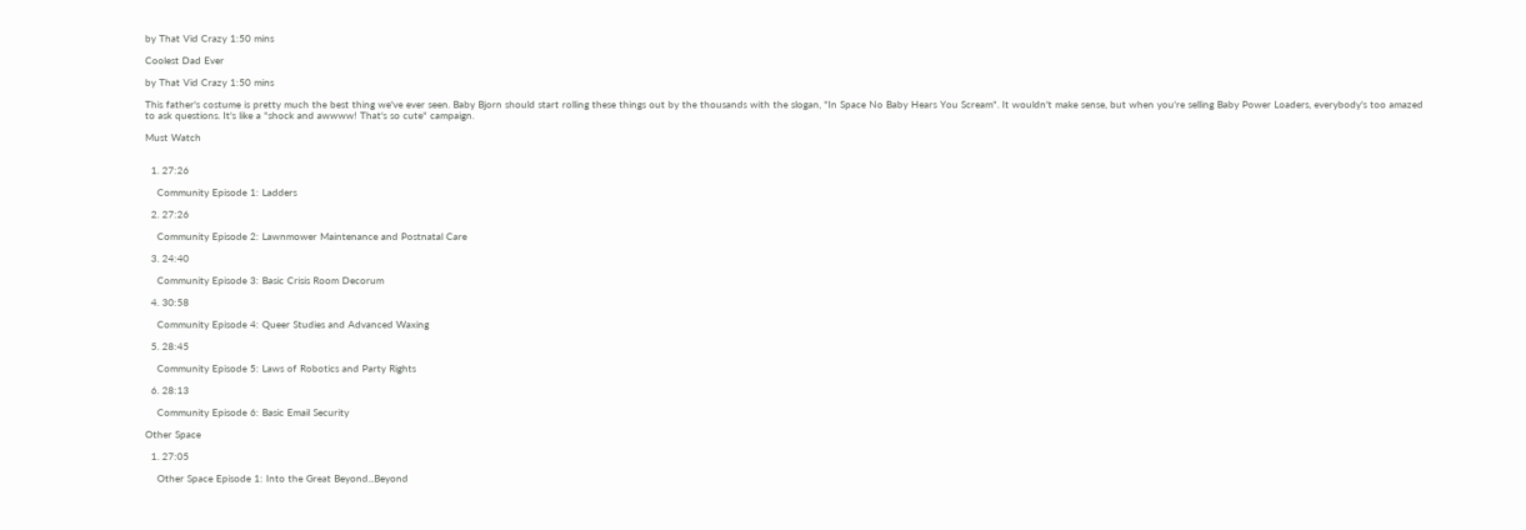by That Vid Crazy 1:50 mins

Coolest Dad Ever

by That Vid Crazy 1:50 mins

This father's costume is pretty much the best thing we've ever seen. Baby Bjorn should start rolling these things out by the thousands with the slogan, "In Space No Baby Hears You Scream". It wouldn't make sense, but when you're selling Baby Power Loaders, everybody's too amazed to ask questions. It's like a "shock and awwww! That's so cute" campaign.

Must Watch


  1. 27:26

    Community Episode 1: Ladders

  2. 27:26

    Community Episode 2: Lawnmower Maintenance and Postnatal Care

  3. 24:40

    Community Episode 3: Basic Crisis Room Decorum

  4. 30:58

    Community Episode 4: Queer Studies and Advanced Waxing

  5. 28:45

    Community Episode 5: Laws of Robotics and Party Rights

  6. 28:13

    Community Episode 6: Basic Email Security

Other Space

  1. 27:05

    Other Space Episode 1: Into the Great Beyond...Beyond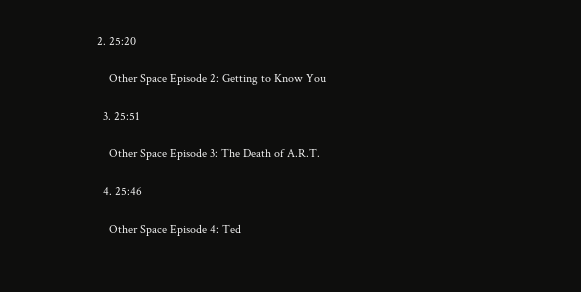2. 25:20

    Other Space Episode 2: Getting to Know You

  3. 25:51

    Other Space Episode 3: The Death of A.R.T.

  4. 25:46

    Other Space Episode 4: Ted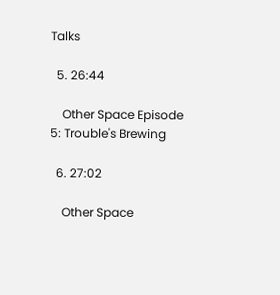Talks

  5. 26:44

    Other Space Episode 5: Trouble's Brewing

  6. 27:02

    Other Space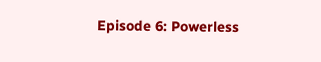Episode 6: Powerless